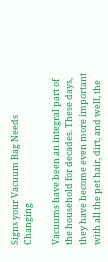Signs your Vacuum Bag Needs Changing

Vacuums have been an integral part of the household for decades. These days, they have become even more important with all the pet hair, dirt, and well, the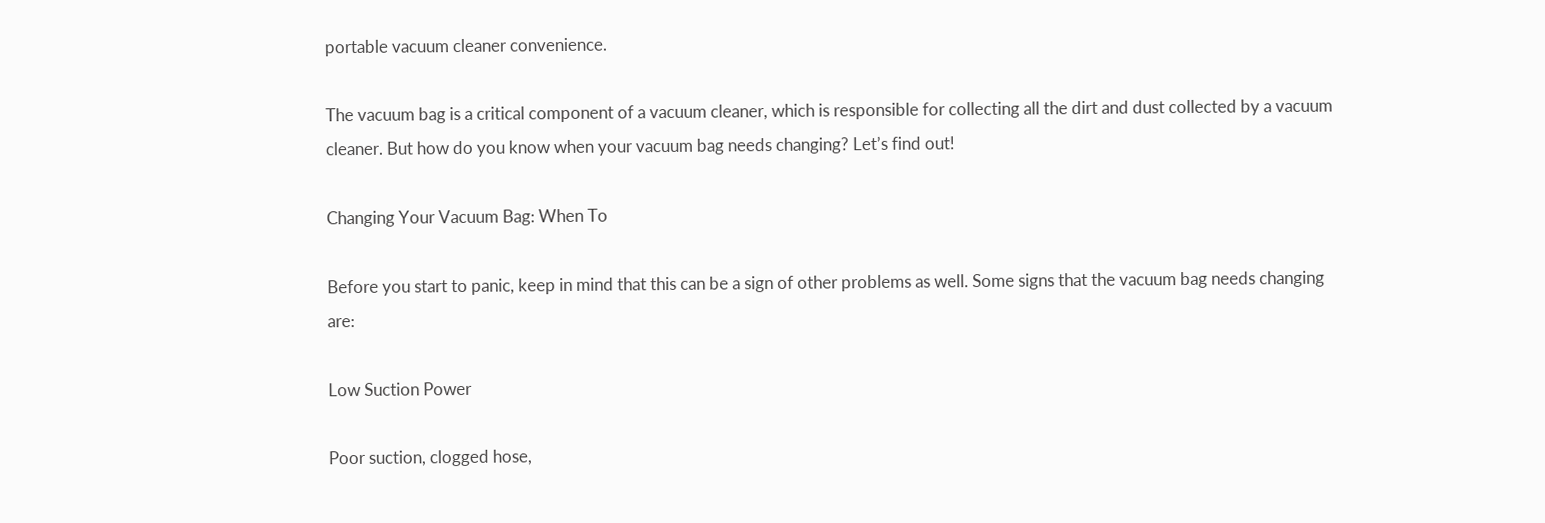portable vacuum cleaner convenience.

The vacuum bag is a critical component of a vacuum cleaner, which is responsible for collecting all the dirt and dust collected by a vacuum cleaner. But how do you know when your vacuum bag needs changing? Let’s find out!

Changing Your Vacuum Bag: When To

Before you start to panic, keep in mind that this can be a sign of other problems as well. Some signs that the vacuum bag needs changing are:

Low Suction Power

Poor suction, clogged hose,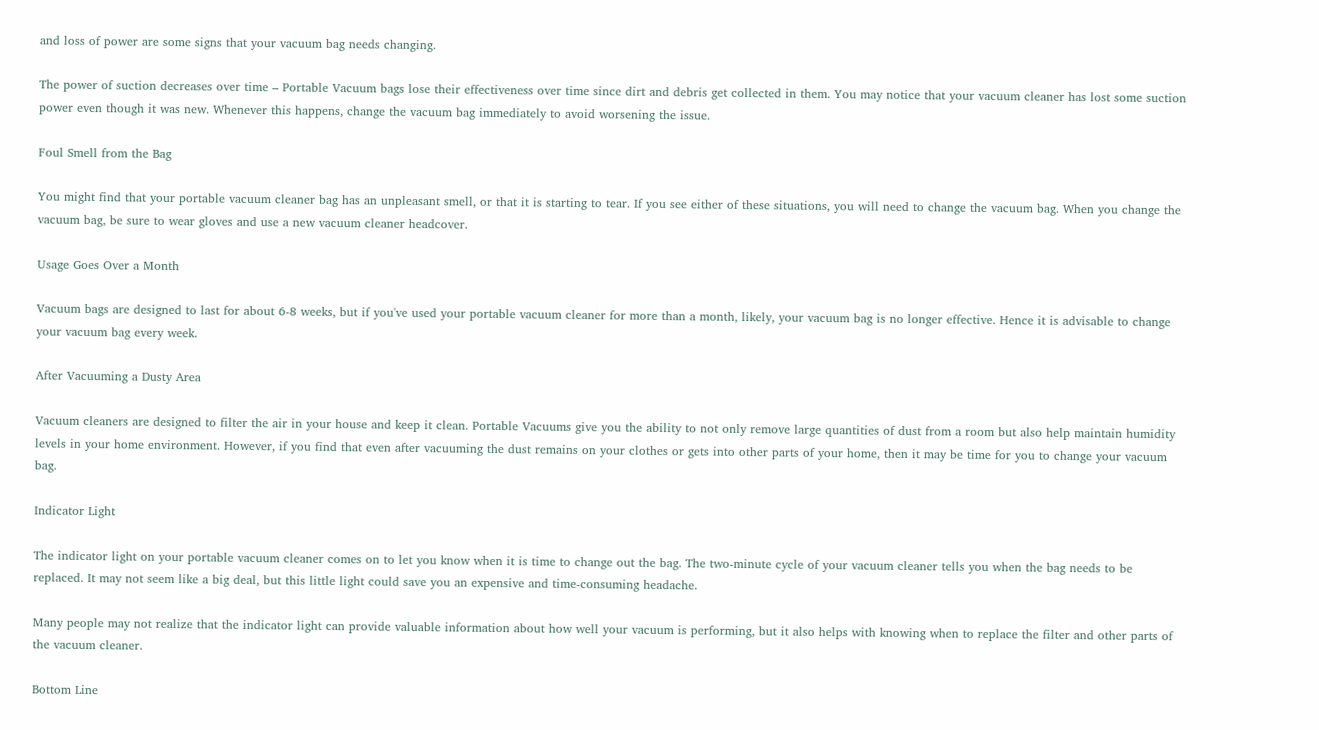and loss of power are some signs that your vacuum bag needs changing.

The power of suction decreases over time – Portable Vacuum bags lose their effectiveness over time since dirt and debris get collected in them. You may notice that your vacuum cleaner has lost some suction power even though it was new. Whenever this happens, change the vacuum bag immediately to avoid worsening the issue.

Foul Smell from the Bag

You might find that your portable vacuum cleaner bag has an unpleasant smell, or that it is starting to tear. If you see either of these situations, you will need to change the vacuum bag. When you change the vacuum bag, be sure to wear gloves and use a new vacuum cleaner headcover.

Usage Goes Over a Month

Vacuum bags are designed to last for about 6-8 weeks, but if you've used your portable vacuum cleaner for more than a month, likely, your vacuum bag is no longer effective. Hence it is advisable to change your vacuum bag every week.

After Vacuuming a Dusty Area

Vacuum cleaners are designed to filter the air in your house and keep it clean. Portable Vacuums give you the ability to not only remove large quantities of dust from a room but also help maintain humidity levels in your home environment. However, if you find that even after vacuuming the dust remains on your clothes or gets into other parts of your home, then it may be time for you to change your vacuum bag.

Indicator Light

The indicator light on your portable vacuum cleaner comes on to let you know when it is time to change out the bag. The two-minute cycle of your vacuum cleaner tells you when the bag needs to be replaced. It may not seem like a big deal, but this little light could save you an expensive and time-consuming headache.

Many people may not realize that the indicator light can provide valuable information about how well your vacuum is performing, but it also helps with knowing when to replace the filter and other parts of the vacuum cleaner.

Bottom Line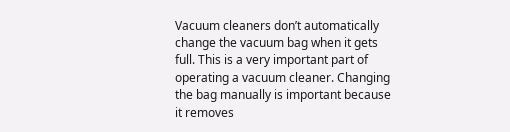Vacuum cleaners don’t automatically change the vacuum bag when it gets full. This is a very important part of operating a vacuum cleaner. Changing the bag manually is important because it removes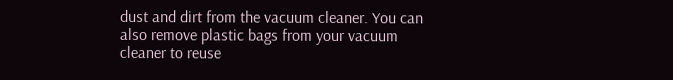dust and dirt from the vacuum cleaner. You can also remove plastic bags from your vacuum cleaner to reuse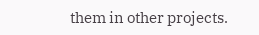them in other projects.